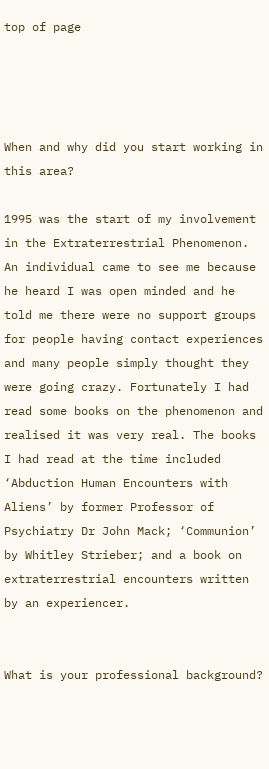top of page




When and why did you start working in this area?

1995 was the start of my involvement in the Extraterrestrial Phenomenon. An individual came to see me because he heard I was open minded and he told me there were no support groups for people having contact experiences and many people simply thought they were going crazy. Fortunately I had read some books on the phenomenon and realised it was very real. The books I had read at the time included ‘Abduction Human Encounters with Aliens’ by former Professor of Psychiatry Dr John Mack; ‘Communion’ by Whitley Strieber; and a book on extraterrestrial encounters written by an experiencer.


What is your professional background?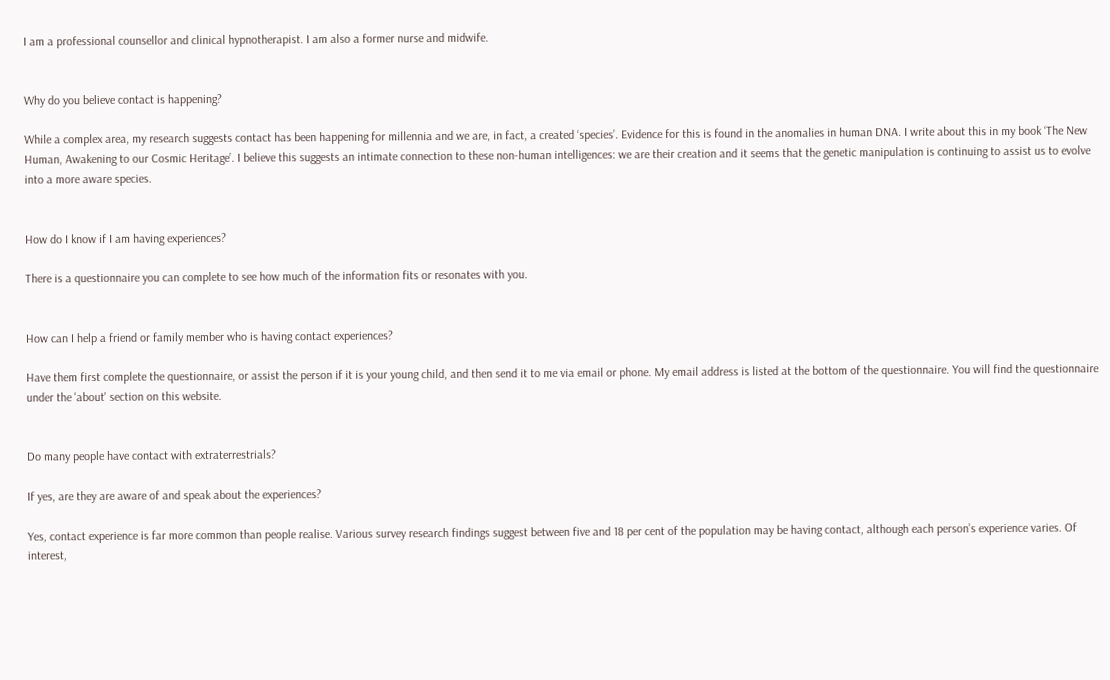I am a professional counsellor and clinical hypnotherapist. I am also a former nurse and midwife.


Why do you believe contact is happening?

While a complex area, my research suggests contact has been happening for millennia and we are, in fact, a created ‘species’. Evidence for this is found in the anomalies in human DNA. I write about this in my book ‘The New Human, Awakening to our Cosmic Heritage’. I believe this suggests an intimate connection to these non-human intelligences: we are their creation and it seems that the genetic manipulation is continuing to assist us to evolve into a more aware species.


How do I know if I am having experiences?

There is a questionnaire you can complete to see how much of the information fits or resonates with you.


How can I help a friend or family member who is having contact experiences?

Have them first complete the questionnaire, or assist the person if it is your young child, and then send it to me via email or phone. My email address is listed at the bottom of the questionnaire. You will find the questionnaire under the 'about' section on this website.


Do many people have contact with extraterrestrials?

If yes, are they are aware of and speak about the experiences?

Yes, contact experience is far more common than people realise. Various survey research findings suggest between five and 18 per cent of the population may be having contact, although each person’s experience varies. Of interest,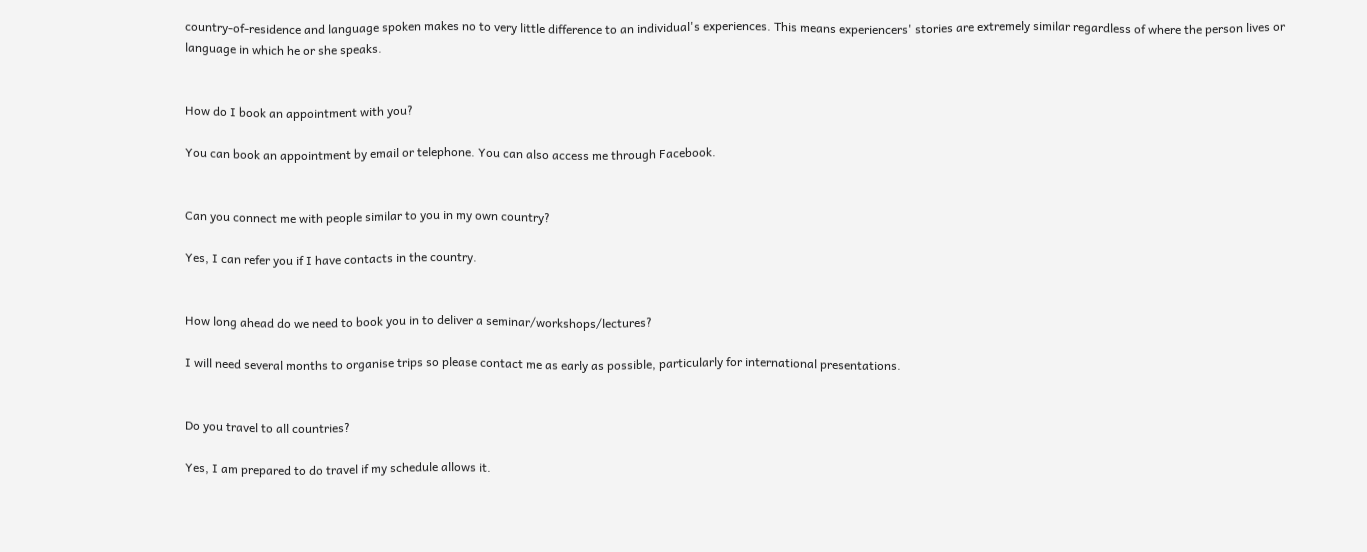country-of-residence and language spoken makes no to very little difference to an individual's experiences. This means experiencers' stories are extremely similar regardless of where the person lives or language in which he or she speaks.


How do I book an appointment with you?

You can book an appointment by email or telephone. You can also access me through Facebook.


Can you connect me with people similar to you in my own country?

Yes, I can refer you if I have contacts in the country.


How long ahead do we need to book you in to deliver a seminar/workshops/lectures?

I will need several months to organise trips so please contact me as early as possible, particularly for international presentations.


Do you travel to all countries?

Yes, I am prepared to do travel if my schedule allows it.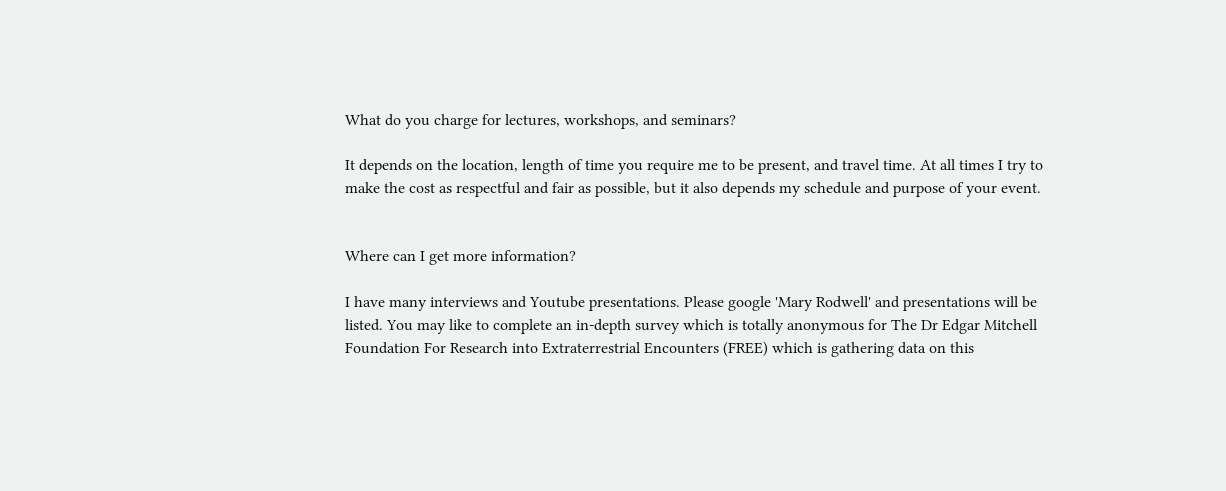What do you charge for lectures, workshops, and seminars?

It depends on the location, length of time you require me to be present, and travel time. At all times I try to make the cost as respectful and fair as possible, but it also depends my schedule and purpose of your event.


Where can I get more information?

I have many interviews and Youtube presentations. Please google 'Mary Rodwell' and presentations will be listed. You may like to complete an in-depth survey which is totally anonymous for The Dr Edgar Mitchell Foundation For Research into Extraterrestrial Encounters (FREE) which is gathering data on this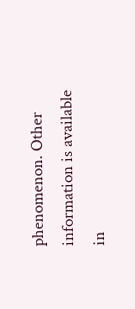phenomenon. Other information is available in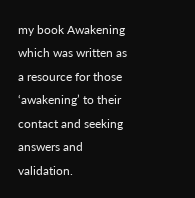my book Awakening which was written as a resource for those ‘awakening’ to their contact and seeking answers and validation.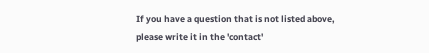If you have a question that is not listed above, please write it in the 'contact'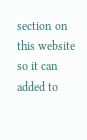section on this website so it can added to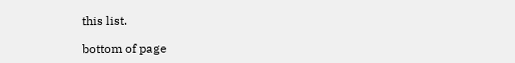this list.

bottom of page